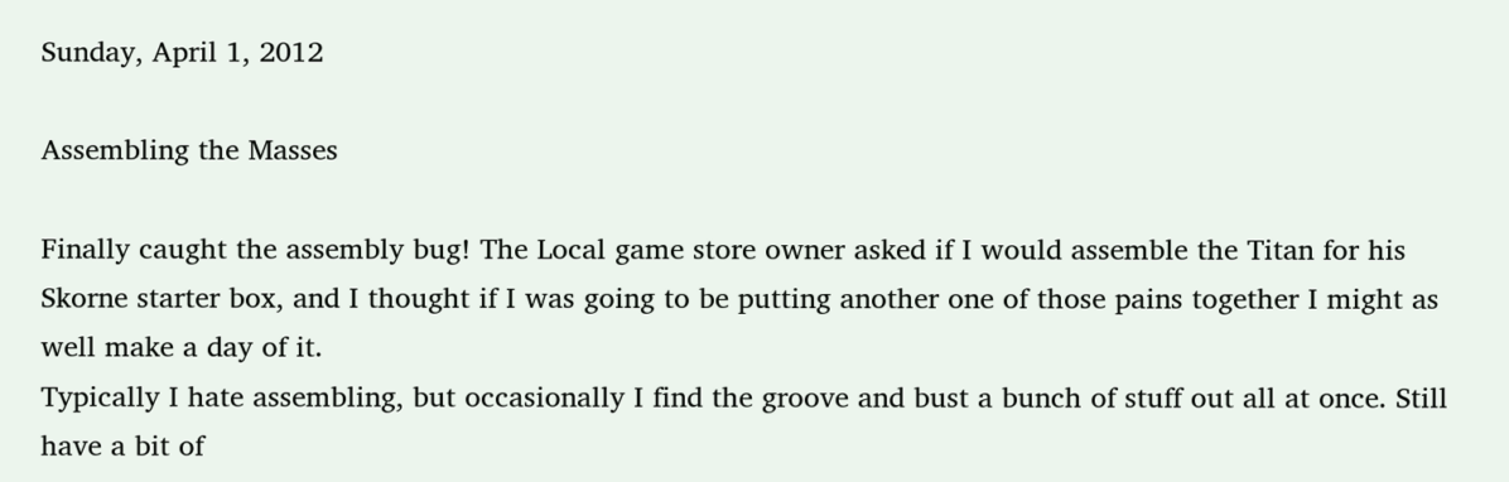Sunday, April 1, 2012

Assembling the Masses

Finally caught the assembly bug! The Local game store owner asked if I would assemble the Titan for his Skorne starter box, and I thought if I was going to be putting another one of those pains together I might as well make a day of it.
Typically I hate assembling, but occasionally I find the groove and bust a bunch of stuff out all at once. Still have a bit of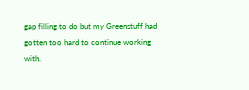gap filling to do but my Greenstuff had gotten too hard to continue working with.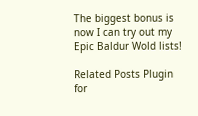The biggest bonus is now I can try out my Epic Baldur Wold lists!

Related Posts Plugin for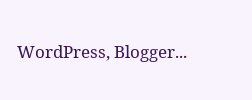WordPress, Blogger...